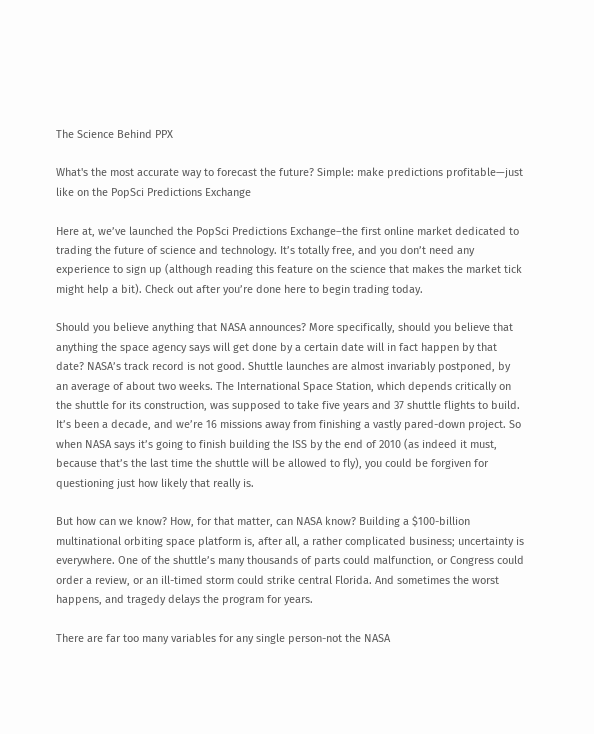The Science Behind PPX

What's the most accurate way to forecast the future? Simple: make predictions profitable—just like on the PopSci Predictions Exchange

Here at, we’ve launched the PopSci Predictions Exchange–the first online market dedicated to trading the future of science and technology. It’s totally free, and you don’t need any experience to sign up (although reading this feature on the science that makes the market tick might help a bit). Check out after you’re done here to begin trading today.

Should you believe anything that NASA announces? More specifically, should you believe that anything the space agency says will get done by a certain date will in fact happen by that date? NASA’s track record is not good. Shuttle launches are almost invariably postponed, by an average of about two weeks. The International Space Station, which depends critically on the shuttle for its construction, was supposed to take five years and 37 shuttle flights to build. It’s been a decade, and we’re 16 missions away from finishing a vastly pared-down project. So when NASA says it’s going to finish building the ISS by the end of 2010 (as indeed it must, because that’s the last time the shuttle will be allowed to fly), you could be forgiven for questioning just how likely that really is.

But how can we know? How, for that matter, can NASA know? Building a $100-billion multinational orbiting space platform is, after all, a rather complicated business; uncertainty is everywhere. One of the shuttle’s many thousands of parts could malfunction, or Congress could order a review, or an ill-timed storm could strike central Florida. And sometimes the worst happens, and tragedy delays the program for years.

There are far too many variables for any single person-not the NASA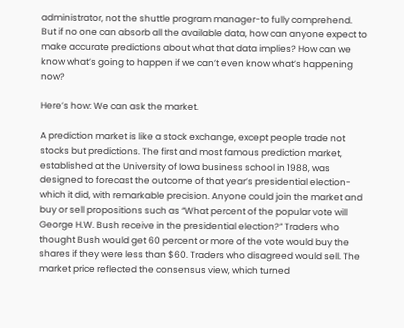administrator, not the shuttle program manager-to fully comprehend. But if no one can absorb all the available data, how can anyone expect to make accurate predictions about what that data implies? How can we know what’s going to happen if we can’t even know what’s happening now?

Here’s how: We can ask the market.

A prediction market is like a stock exchange, except people trade not stocks but predictions. The first and most famous prediction market, established at the University of Iowa business school in 1988, was designed to forecast the outcome of that year’s presidential election-which it did, with remarkable precision. Anyone could join the market and buy or sell propositions such as “What percent of the popular vote will George H.W. Bush receive in the presidential election?” Traders who thought Bush would get 60 percent or more of the vote would buy the shares if they were less than $60. Traders who disagreed would sell. The market price reflected the consensus view, which turned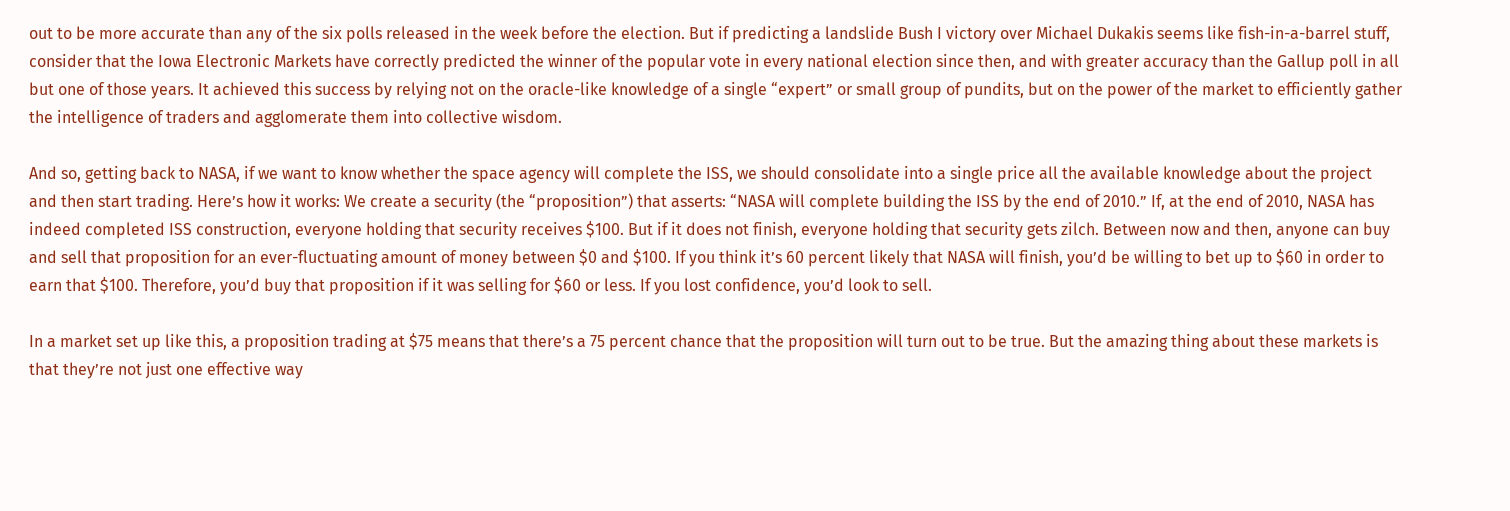out to be more accurate than any of the six polls released in the week before the election. But if predicting a landslide Bush I victory over Michael Dukakis seems like fish-in-a-barrel stuff, consider that the Iowa Electronic Markets have correctly predicted the winner of the popular vote in every national election since then, and with greater accuracy than the Gallup poll in all but one of those years. It achieved this success by relying not on the oracle-like knowledge of a single “expert” or small group of pundits, but on the power of the market to efficiently gather the intelligence of traders and agglomerate them into collective wisdom.

And so, getting back to NASA, if we want to know whether the space agency will complete the ISS, we should consolidate into a single price all the available knowledge about the project and then start trading. Here’s how it works: We create a security (the “proposition”) that asserts: “NASA will complete building the ISS by the end of 2010.” If, at the end of 2010, NASA has indeed completed ISS construction, everyone holding that security receives $100. But if it does not finish, everyone holding that security gets zilch. Between now and then, anyone can buy and sell that proposition for an ever-fluctuating amount of money between $0 and $100. If you think it’s 60 percent likely that NASA will finish, you’d be willing to bet up to $60 in order to earn that $100. Therefore, you’d buy that proposition if it was selling for $60 or less. If you lost confidence, you’d look to sell.

In a market set up like this, a proposition trading at $75 means that there’s a 75 percent chance that the proposition will turn out to be true. But the amazing thing about these markets is that they’re not just one effective way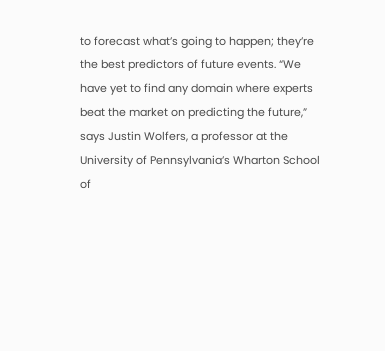to forecast what’s going to happen; they’re the best predictors of future events. “We have yet to find any domain where experts beat the market on predicting the future,” says Justin Wolfers, a professor at the University of Pennsylvania’s Wharton School of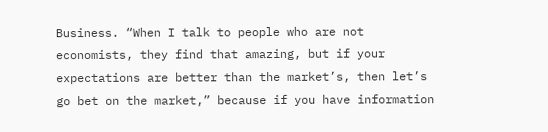Business. “When I talk to people who are not economists, they find that amazing, but if your expectations are better than the market’s, then let’s go bet on the market,” because if you have information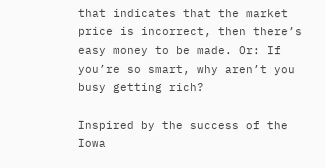that indicates that the market price is incorrect, then there’s easy money to be made. Or: If you’re so smart, why aren’t you busy getting rich?

Inspired by the success of the Iowa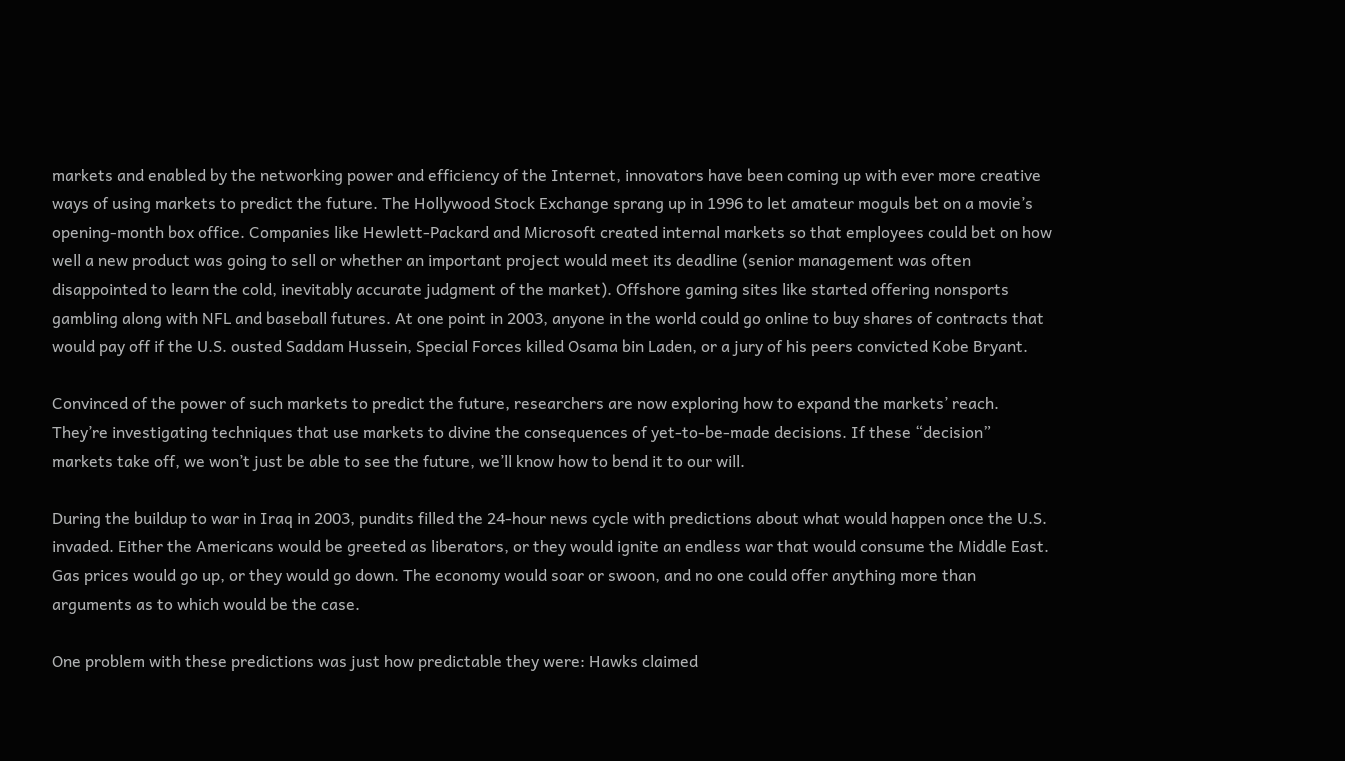markets and enabled by the networking power and efficiency of the Internet, innovators have been coming up with ever more creative ways of using markets to predict the future. The Hollywood Stock Exchange sprang up in 1996 to let amateur moguls bet on a movie’s opening-month box office. Companies like Hewlett-Packard and Microsoft created internal markets so that employees could bet on how well a new product was going to sell or whether an important project would meet its deadline (senior management was often disappointed to learn the cold, inevitably accurate judgment of the market). Offshore gaming sites like started offering nonsports gambling along with NFL and baseball futures. At one point in 2003, anyone in the world could go online to buy shares of contracts that would pay off if the U.S. ousted Saddam Hussein, Special Forces killed Osama bin Laden, or a jury of his peers convicted Kobe Bryant.

Convinced of the power of such markets to predict the future, researchers are now exploring how to expand the markets’ reach. They’re investigating techniques that use markets to divine the consequences of yet-to-be-made decisions. If these “decision” markets take off, we won’t just be able to see the future, we’ll know how to bend it to our will.

During the buildup to war in Iraq in 2003, pundits filled the 24-hour news cycle with predictions about what would happen once the U.S. invaded. Either the Americans would be greeted as liberators, or they would ignite an endless war that would consume the Middle East. Gas prices would go up, or they would go down. The economy would soar or swoon, and no one could offer anything more than arguments as to which would be the case.

One problem with these predictions was just how predictable they were: Hawks claimed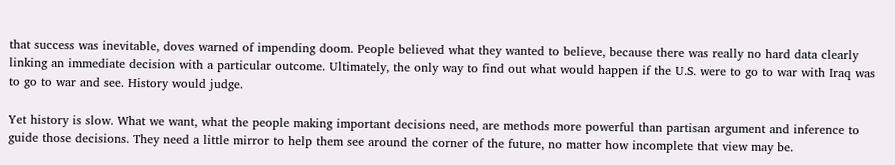that success was inevitable, doves warned of impending doom. People believed what they wanted to believe, because there was really no hard data clearly linking an immediate decision with a particular outcome. Ultimately, the only way to find out what would happen if the U.S. were to go to war with Iraq was to go to war and see. History would judge.

Yet history is slow. What we want, what the people making important decisions need, are methods more powerful than partisan argument and inference to guide those decisions. They need a little mirror to help them see around the corner of the future, no matter how incomplete that view may be.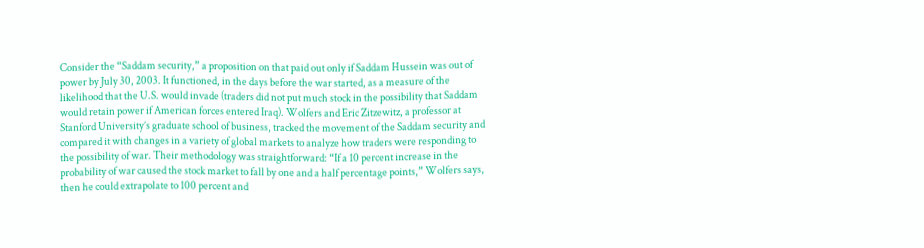Consider the “Saddam security,” a proposition on that paid out only if Saddam Hussein was out of power by July 30, 2003. It functioned, in the days before the war started, as a measure of the likelihood that the U.S. would invade (traders did not put much stock in the possibility that Saddam would retain power if American forces entered Iraq). Wolfers and Eric Zitzewitz, a professor at Stanford University’s graduate school of business, tracked the movement of the Saddam security and compared it with changes in a variety of global markets to analyze how traders were responding to the possibility of war. Their methodology was straightforward: “If a 10 percent increase in the probability of war caused the stock market to fall by one and a half percentage points,” Wolfers says, then he could extrapolate to 100 percent and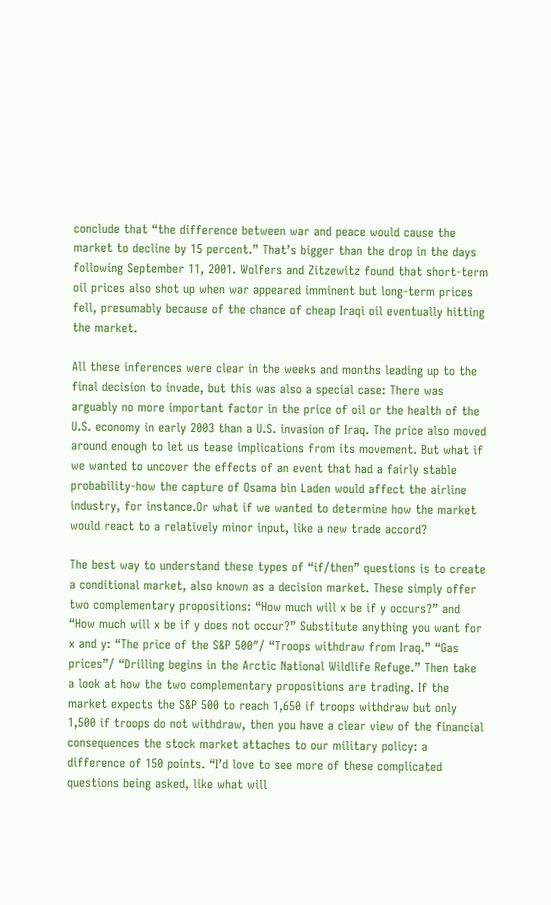conclude that “the difference between war and peace would cause the market to decline by 15 percent.” That’s bigger than the drop in the days following September 11, 2001. Wolfers and Zitzewitz found that short-term oil prices also shot up when war appeared imminent but long-term prices fell, presumably because of the chance of cheap Iraqi oil eventually hitting the market.

All these inferences were clear in the weeks and months leading up to the final decision to invade, but this was also a special case: There was arguably no more important factor in the price of oil or the health of the U.S. economy in early 2003 than a U.S. invasion of Iraq. The price also moved around enough to let us tease implications from its movement. But what if we wanted to uncover the effects of an event that had a fairly stable probability-how the capture of Osama bin Laden would affect the airline industry, for instance.Or what if we wanted to determine how the market would react to a relatively minor input, like a new trade accord?

The best way to understand these types of “if/then” questions is to create a conditional market, also known as a decision market. These simply offer two complementary propositions: “How much will x be if y occurs?” and “How much will x be if y does not occur?” Substitute anything you want for x and y: “The price of the S&P 500″/ “Troops withdraw from Iraq.” “Gas prices”/ “Drilling begins in the Arctic National Wildlife Refuge.” Then take a look at how the two complementary propositions are trading. If the market expects the S&P 500 to reach 1,650 if troops withdraw but only 1,500 if troops do not withdraw, then you have a clear view of the financial consequences the stock market attaches to our military policy: a difference of 150 points. “I’d love to see more of these complicated questions being asked, like what will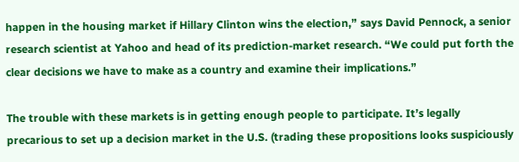happen in the housing market if Hillary Clinton wins the election,” says David Pennock, a senior research scientist at Yahoo and head of its prediction-market research. “We could put forth the clear decisions we have to make as a country and examine their implications.”

The trouble with these markets is in getting enough people to participate. It’s legally precarious to set up a decision market in the U.S. (trading these propositions looks suspiciously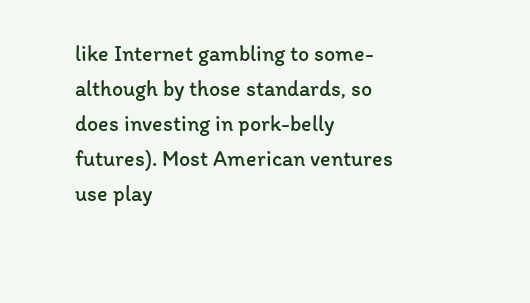like Internet gambling to some-although by those standards, so does investing in pork-belly futures). Most American ventures use play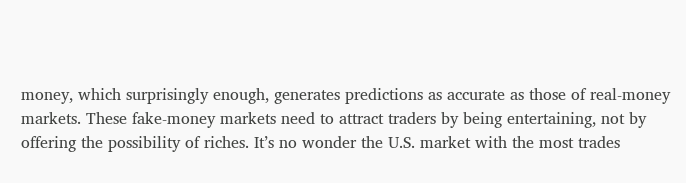money, which surprisingly enough, generates predictions as accurate as those of real-money markets. These fake-money markets need to attract traders by being entertaining, not by offering the possibility of riches. It’s no wonder the U.S. market with the most trades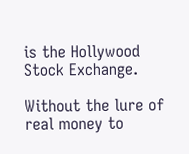is the Hollywood Stock Exchange.

Without the lure of real money to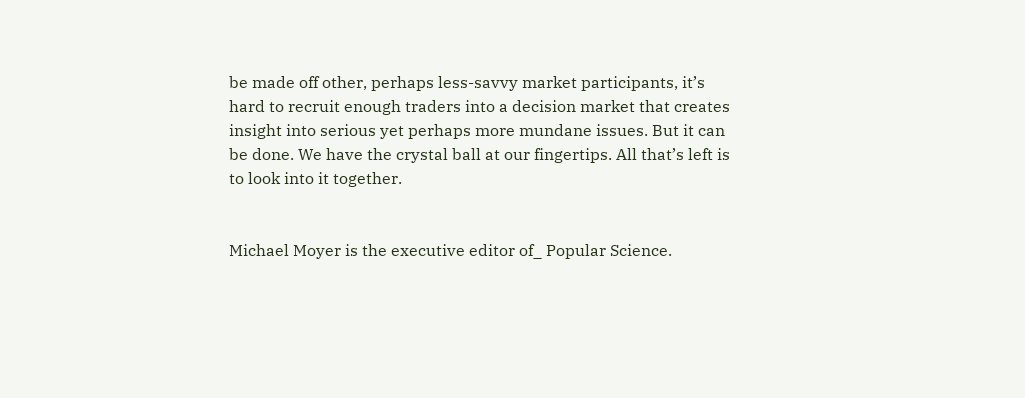be made off other, perhaps less-savvy market participants, it’s hard to recruit enough traders into a decision market that creates insight into serious yet perhaps more mundane issues. But it can be done. We have the crystal ball at our fingertips. All that’s left is to look into it together.


Michael Moyer is the executive editor of_ Popular Science.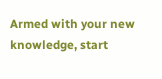Armed with your new knowledge, start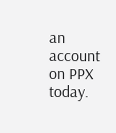an account on PPX today.